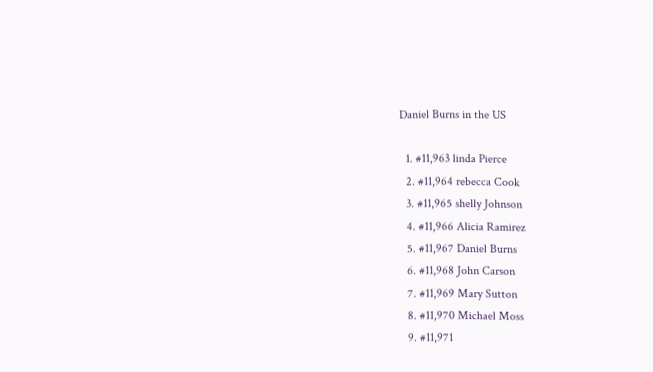Daniel Burns in the US

  1. #11,963 linda Pierce
  2. #11,964 rebecca Cook
  3. #11,965 shelly Johnson
  4. #11,966 Alicia Ramirez
  5. #11,967 Daniel Burns
  6. #11,968 John Carson
  7. #11,969 Mary Sutton
  8. #11,970 Michael Moss
  9. #11,971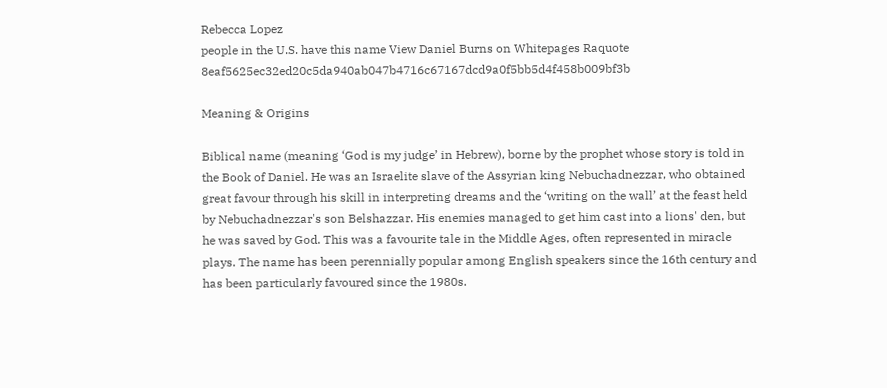Rebecca Lopez
people in the U.S. have this name View Daniel Burns on Whitepages Raquote 8eaf5625ec32ed20c5da940ab047b4716c67167dcd9a0f5bb5d4f458b009bf3b

Meaning & Origins

Biblical name (meaning ‘God is my judge’ in Hebrew), borne by the prophet whose story is told in the Book of Daniel. He was an Israelite slave of the Assyrian king Nebuchadnezzar, who obtained great favour through his skill in interpreting dreams and the ‘writing on the wall’ at the feast held by Nebuchadnezzar's son Belshazzar. His enemies managed to get him cast into a lions' den, but he was saved by God. This was a favourite tale in the Middle Ages, often represented in miracle plays. The name has been perennially popular among English speakers since the 16th century and has been particularly favoured since the 1980s.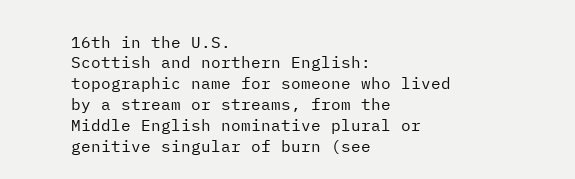16th in the U.S.
Scottish and northern English: topographic name for someone who lived by a stream or streams, from the Middle English nominative plural or genitive singular of burn (see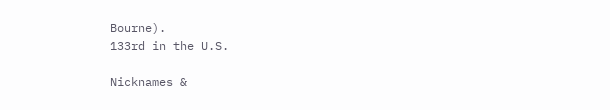Bourne).
133rd in the U.S.

Nicknames &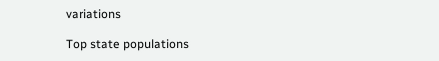variations

Top state populations